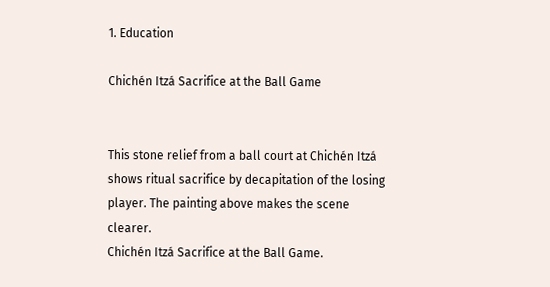1. Education

Chichén Itzá Sacrifice at the Ball Game


This stone relief from a ball court at Chichén Itzá shows ritual sacrifice by decapitation of the losing player. The painting above makes the scene clearer.
Chichén Itzá Sacrifice at the Ball Game.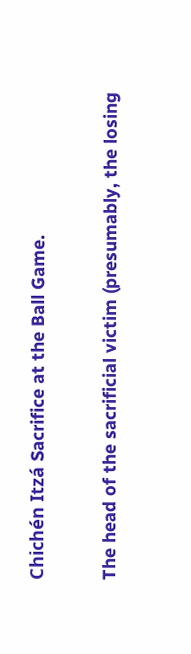Chichén Itzá Sacrifice at the Ball Game.

The head of the sacrificial victim (presumably, the losing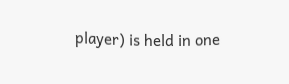player) is held in one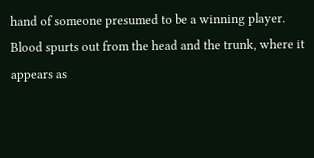hand of someone presumed to be a winning player. Blood spurts out from the head and the trunk, where it appears as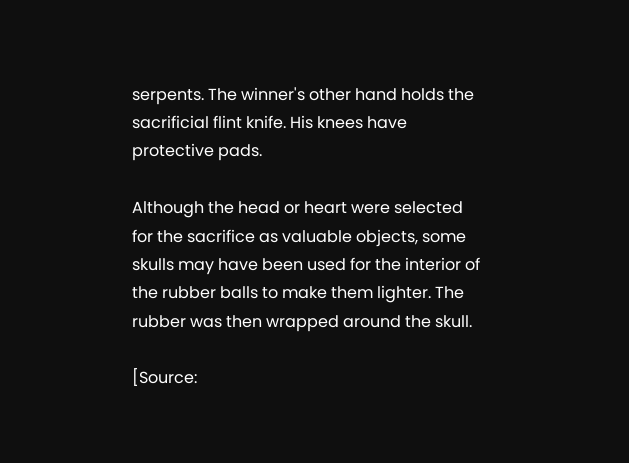serpents. The winner's other hand holds the sacrificial flint knife. His knees have protective pads.

Although the head or heart were selected for the sacrifice as valuable objects, some skulls may have been used for the interior of the rubber balls to make them lighter. The rubber was then wrapped around the skull.

[Source: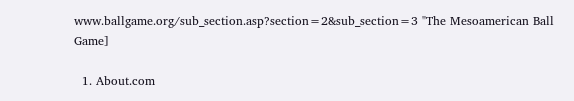www.ballgame.org/sub_section.asp?section=2&sub_section=3 "The Mesoamerican Ball Game]

  1. About.com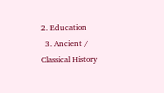2. Education
  3. Ancient / Classical History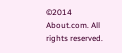©2014 About.com. All rights reserved.